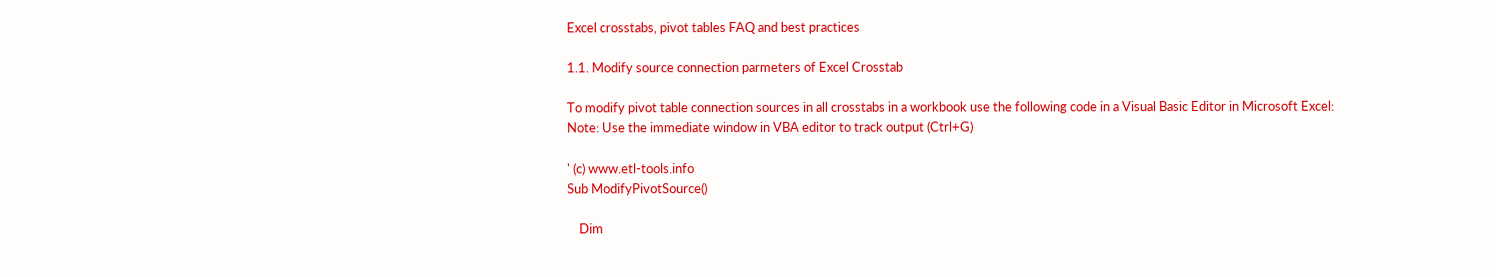Excel crosstabs, pivot tables FAQ and best practices

1.1. Modify source connection parmeters of Excel Crosstab

To modify pivot table connection sources in all crosstabs in a workbook use the following code in a Visual Basic Editor in Microsoft Excel:
Note: Use the immediate window in VBA editor to track output (Ctrl+G)

' (c) www.etl-tools.info
Sub ModifyPivotSource()

    Dim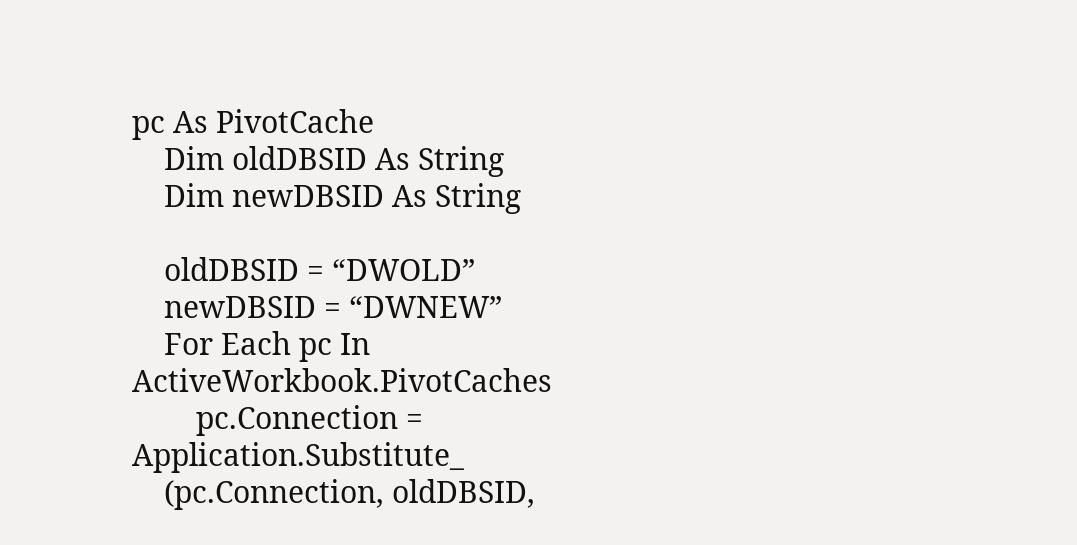pc As PivotCache
    Dim oldDBSID As String
    Dim newDBSID As String

    oldDBSID = “DWOLD”
    newDBSID = “DWNEW”
    For Each pc In ActiveWorkbook.PivotCaches
        pc.Connection = Application.Substitute_
    (pc.Connection, oldDBSID,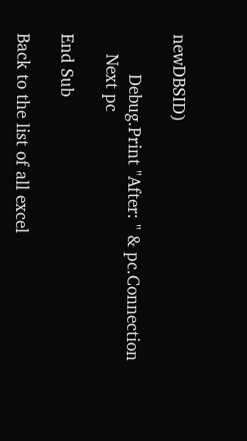newDBSID)

        Debug.Print "After: " & pc.Connection
    Next pc

End Sub

Back to the list of all excel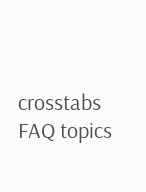crosstabs FAQ topics